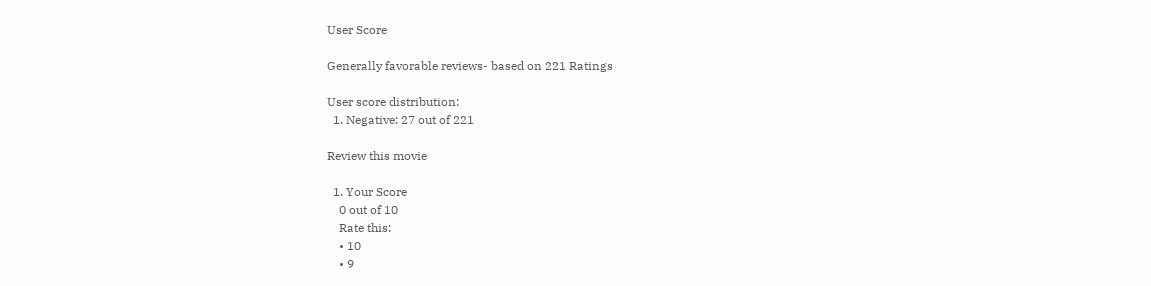User Score

Generally favorable reviews- based on 221 Ratings

User score distribution:
  1. Negative: 27 out of 221

Review this movie

  1. Your Score
    0 out of 10
    Rate this:
    • 10
    • 9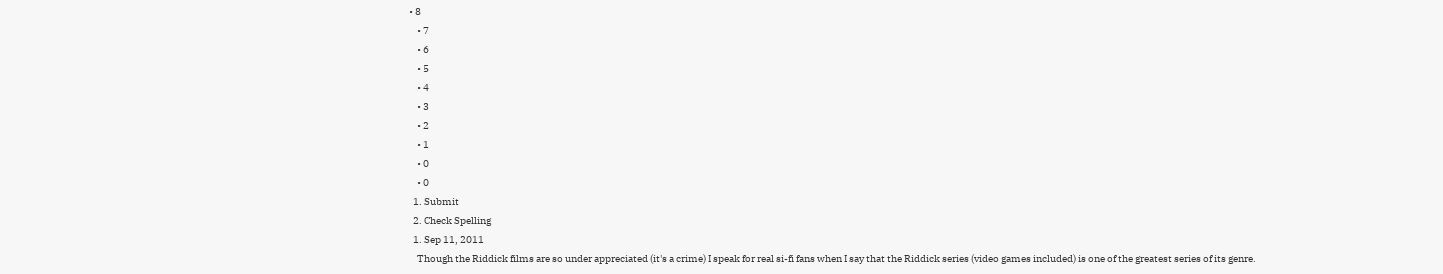• 8
    • 7
    • 6
    • 5
    • 4
    • 3
    • 2
    • 1
    • 0
    • 0
  1. Submit
  2. Check Spelling
  1. Sep 11, 2011
    Though the Riddick films are so under appreciated (it's a crime) I speak for real si-fi fans when I say that the Riddick series (video games included) is one of the greatest series of its genre.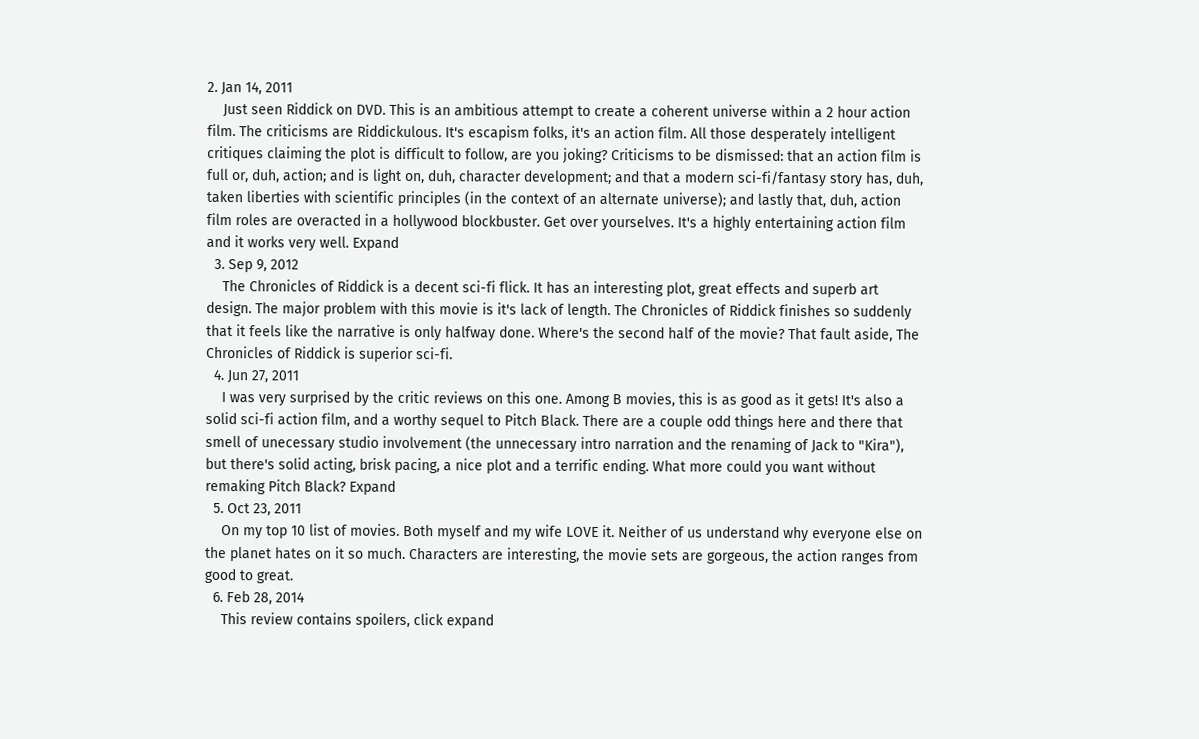2. Jan 14, 2011
    Just seen Riddick on DVD. This is an ambitious attempt to create a coherent universe within a 2 hour action film. The criticisms are Riddickulous. It's escapism folks, it's an action film. All those desperately intelligent critiques claiming the plot is difficult to follow, are you joking? Criticisms to be dismissed: that an action film is full or, duh, action; and is light on, duh, character development; and that a modern sci-fi/fantasy story has, duh, taken liberties with scientific principles (in the context of an alternate universe); and lastly that, duh, action film roles are overacted in a hollywood blockbuster. Get over yourselves. It's a highly entertaining action film and it works very well. Expand
  3. Sep 9, 2012
    The Chronicles of Riddick is a decent sci-fi flick. It has an interesting plot, great effects and superb art design. The major problem with this movie is it's lack of length. The Chronicles of Riddick finishes so suddenly that it feels like the narrative is only halfway done. Where's the second half of the movie? That fault aside, The Chronicles of Riddick is superior sci-fi.
  4. Jun 27, 2011
    I was very surprised by the critic reviews on this one. Among B movies, this is as good as it gets! It's also a solid sci-fi action film, and a worthy sequel to Pitch Black. There are a couple odd things here and there that smell of unecessary studio involvement (the unnecessary intro narration and the renaming of Jack to "Kira"), but there's solid acting, brisk pacing, a nice plot and a terrific ending. What more could you want without remaking Pitch Black? Expand
  5. Oct 23, 2011
    On my top 10 list of movies. Both myself and my wife LOVE it. Neither of us understand why everyone else on the planet hates on it so much. Characters are interesting, the movie sets are gorgeous, the action ranges from good to great.
  6. Feb 28, 2014
    This review contains spoilers, click expand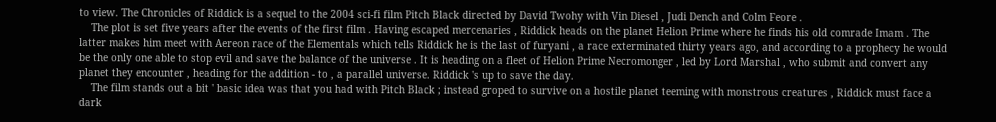to view. The Chronicles of Riddick is a sequel to the 2004 sci-fi film Pitch Black directed by David Twohy with Vin Diesel , Judi Dench and Colm Feore .
    The plot is set five years after the events of the first film . Having escaped mercenaries , Riddick heads on the planet Helion Prime where he finds his old comrade Imam . The latter makes him meet with Aereon race of the Elementals which tells Riddick he is the last of furyani , a race exterminated thirty years ago, and according to a prophecy he would be the only one able to stop evil and save the balance of the universe . It is heading on a fleet of Helion Prime Necromonger , led by Lord Marshal , who submit and convert any planet they encounter , heading for the addition - to , a parallel universe. Riddick 's up to save the day.
    The film stands out a bit ' basic idea was that you had with Pitch Black ; instead groped to survive on a hostile planet teeming with monstrous creatures , Riddick must face a dark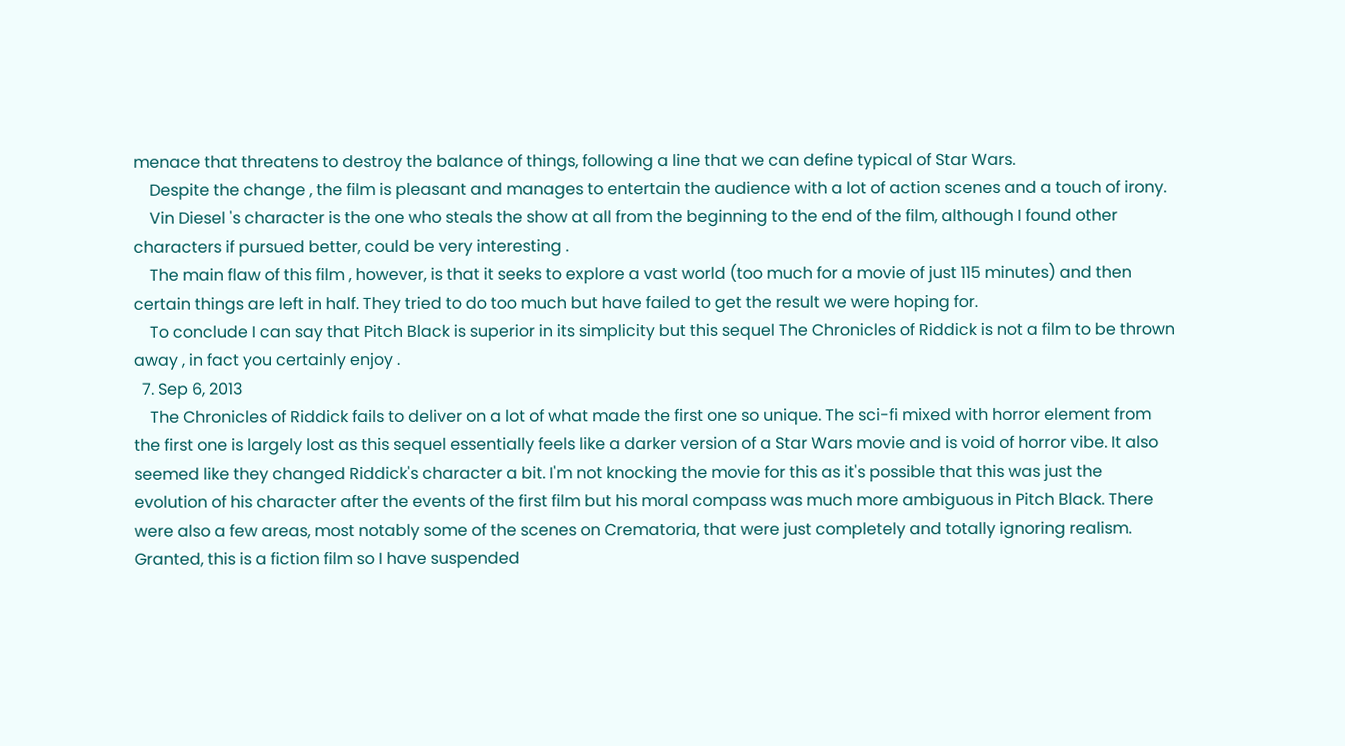menace that threatens to destroy the balance of things, following a line that we can define typical of Star Wars.
    Despite the change , the film is pleasant and manages to entertain the audience with a lot of action scenes and a touch of irony.
    Vin Diesel 's character is the one who steals the show at all from the beginning to the end of the film, although I found other characters if pursued better, could be very interesting .
    The main flaw of this film , however, is that it seeks to explore a vast world (too much for a movie of just 115 minutes) and then certain things are left in half. They tried to do too much but have failed to get the result we were hoping for.
    To conclude I can say that Pitch Black is superior in its simplicity but this sequel The Chronicles of Riddick is not a film to be thrown away , in fact you certainly enjoy .
  7. Sep 6, 2013
    The Chronicles of Riddick fails to deliver on a lot of what made the first one so unique. The sci-fi mixed with horror element from the first one is largely lost as this sequel essentially feels like a darker version of a Star Wars movie and is void of horror vibe. It also seemed like they changed Riddick's character a bit. I'm not knocking the movie for this as it's possible that this was just the evolution of his character after the events of the first film but his moral compass was much more ambiguous in Pitch Black. There were also a few areas, most notably some of the scenes on Crematoria, that were just completely and totally ignoring realism. Granted, this is a fiction film so I have suspended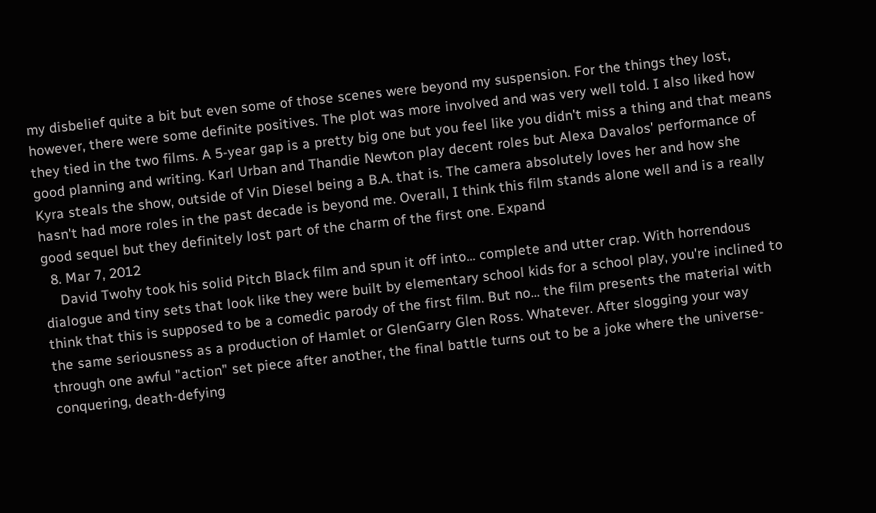my disbelief quite a bit but even some of those scenes were beyond my suspension. For the things they lost, however, there were some definite positives. The plot was more involved and was very well told. I also liked how they tied in the two films. A 5-year gap is a pretty big one but you feel like you didn't miss a thing and that means good planning and writing. Karl Urban and Thandie Newton play decent roles but Alexa Davalos' performance of Kyra steals the show, outside of Vin Diesel being a B.A. that is. The camera absolutely loves her and how she hasn't had more roles in the past decade is beyond me. Overall, I think this film stands alone well and is a really good sequel but they definitely lost part of the charm of the first one. Expand
  8. Mar 7, 2012
    David Twohy took his solid Pitch Black film and spun it off into... complete and utter crap. With horrendous dialogue and tiny sets that look like they were built by elementary school kids for a school play, you're inclined to think that this is supposed to be a comedic parody of the first film. But no... the film presents the material with the same seriousness as a production of Hamlet or GlenGarry Glen Ross. Whatever. After slogging your way through one awful "action" set piece after another, the final battle turns out to be a joke where the universe-conquering, death-defying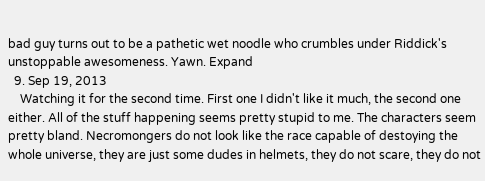bad guy turns out to be a pathetic wet noodle who crumbles under Riddick's unstoppable awesomeness. Yawn. Expand
  9. Sep 19, 2013
    Watching it for the second time. First one I didn't like it much, the second one either. All of the stuff happening seems pretty stupid to me. The characters seem pretty bland. Necromongers do not look like the race capable of destoying the whole universe, they are just some dudes in helmets, they do not scare, they do not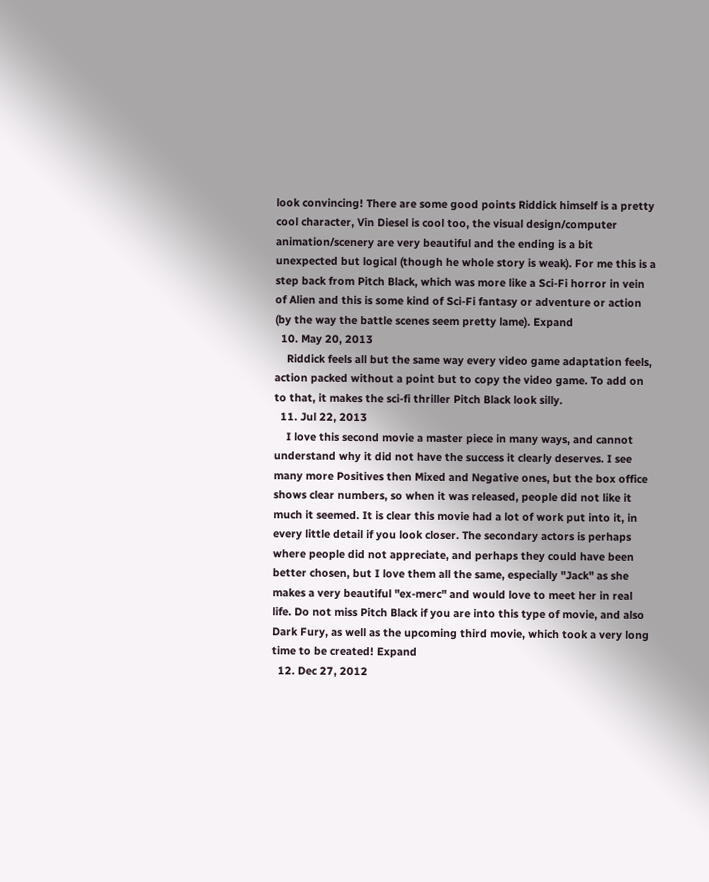look convincing! There are some good points Riddick himself is a pretty cool character, Vin Diesel is cool too, the visual design/computer animation/scenery are very beautiful and the ending is a bit unexpected but logical (though he whole story is weak). For me this is a step back from Pitch Black, which was more like a Sci-Fi horror in vein of Alien and this is some kind of Sci-Fi fantasy or adventure or action (by the way the battle scenes seem pretty lame). Expand
  10. May 20, 2013
    Riddick feels all but the same way every video game adaptation feels, action packed without a point but to copy the video game. To add on to that, it makes the sci-fi thriller Pitch Black look silly.
  11. Jul 22, 2013
    I love this second movie a master piece in many ways, and cannot understand why it did not have the success it clearly deserves. I see many more Positives then Mixed and Negative ones, but the box office shows clear numbers, so when it was released, people did not like it much it seemed. It is clear this movie had a lot of work put into it, in every little detail if you look closer. The secondary actors is perhaps where people did not appreciate, and perhaps they could have been better chosen, but I love them all the same, especially "Jack" as she makes a very beautiful "ex-merc" and would love to meet her in real life. Do not miss Pitch Black if you are into this type of movie, and also Dark Fury, as well as the upcoming third movie, which took a very long time to be created! Expand
  12. Dec 27, 2012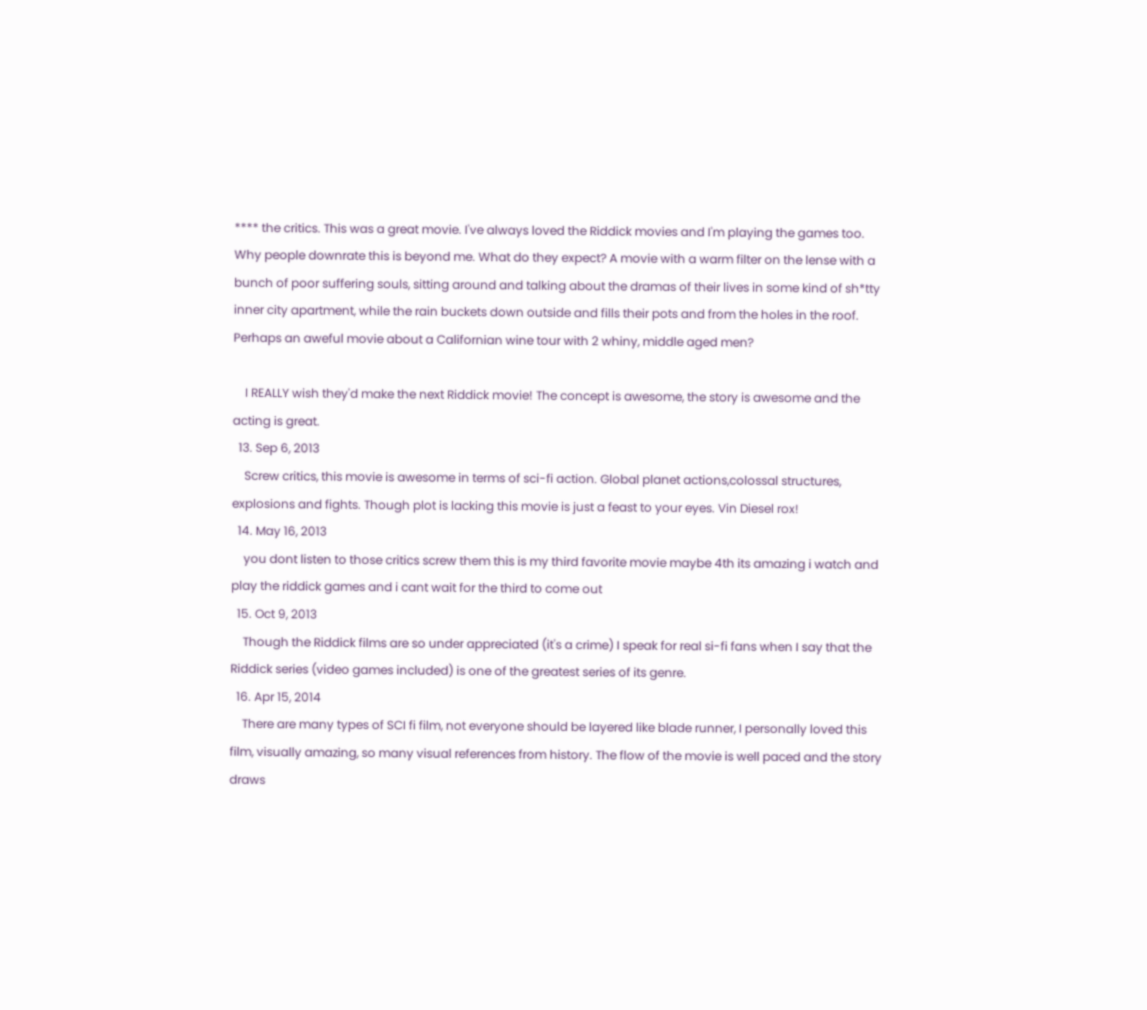**** the critics. This was a great movie. I've always loved the Riddick movies and I'm playing the games too. Why people downrate this is beyond me. What do they expect? A movie with a warm filter on the lense with a bunch of poor suffering souls, sitting around and talking about the dramas of their lives in some kind of sh*tty inner city apartment, while the rain buckets down outside and fills their pots and from the holes in the roof. Perhaps an aweful movie about a Californian wine tour with 2 whiny, middle aged men?

    I REALLY wish they'd make the next Riddick movie! The concept is awesome, the story is awesome and the acting is great.
  13. Sep 6, 2013
    Screw critics, this movie is awesome in terms of sci-fi action. Global planet actions,colossal structures, explosions and fights. Though plot is lacking this movie is just a feast to your eyes. Vin Diesel rox!
  14. May 16, 2013
    you dont listen to those critics screw them this is my third favorite movie maybe 4th its amazing i watch and play the riddick games and i cant wait for the third to come out
  15. Oct 9, 2013
    Though the Riddick films are so under appreciated (it's a crime) I speak for real si-fi fans when I say that the Riddick series (video games included) is one of the greatest series of its genre.
  16. Apr 15, 2014
    There are many types of SCI fi film, not everyone should be layered like blade runner, I personally loved this film, visually amazing, so many visual references from history. The flow of the movie is well paced and the story draws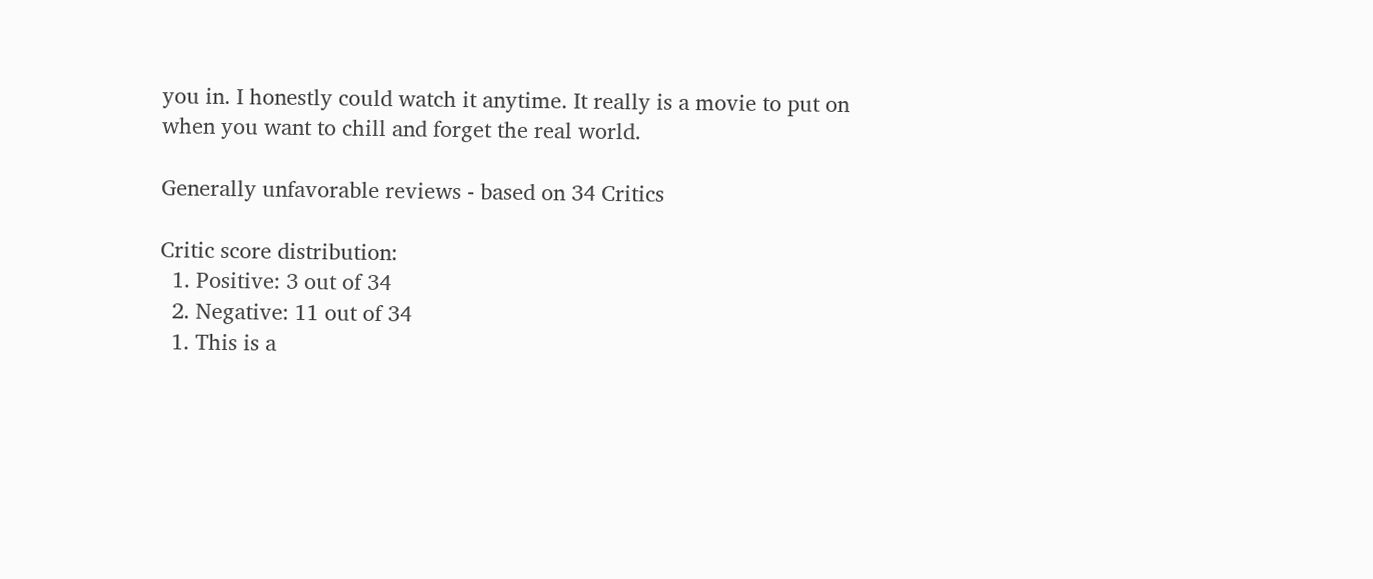you in. I honestly could watch it anytime. It really is a movie to put on when you want to chill and forget the real world.

Generally unfavorable reviews - based on 34 Critics

Critic score distribution:
  1. Positive: 3 out of 34
  2. Negative: 11 out of 34
  1. This is a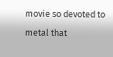movie so devoted to metal that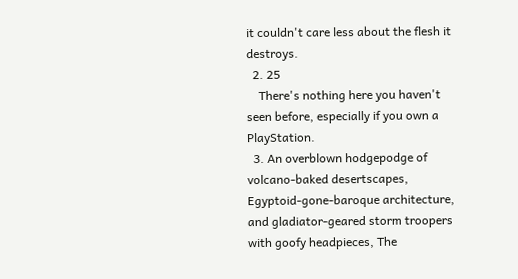it couldn't care less about the flesh it destroys.
  2. 25
    There's nothing here you haven't seen before, especially if you own a PlayStation.
  3. An overblown hodgepodge of volcano-baked desertscapes, Egyptoid-gone-baroque architecture, and gladiator-geared storm troopers with goofy headpieces, The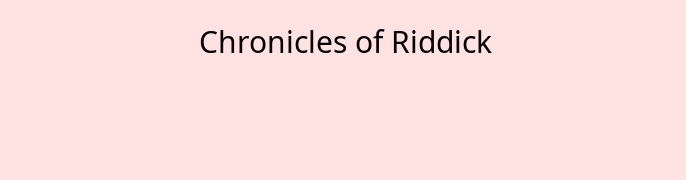Chronicles of Riddick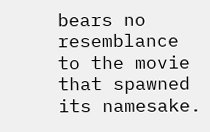bears no resemblance to the movie that spawned its namesake.